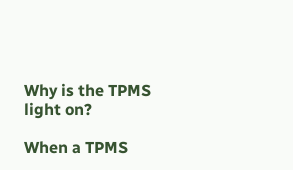Why is the TPMS light on?

When a TPMS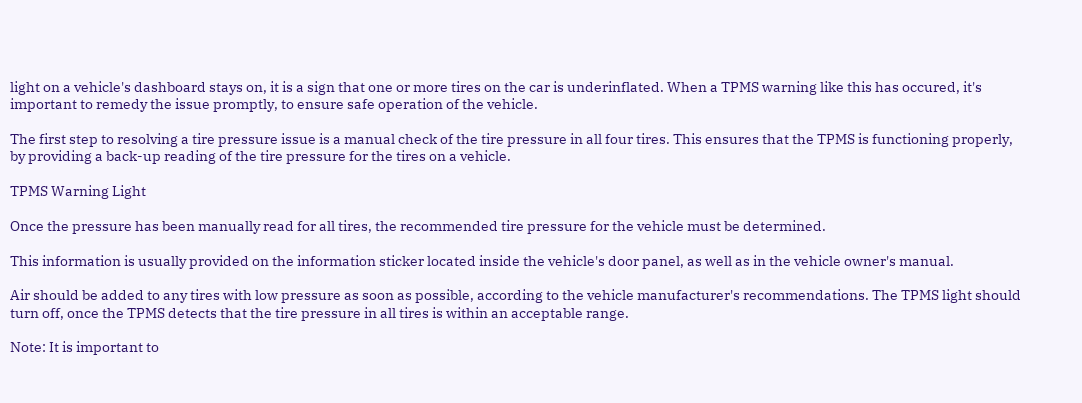light on a vehicle's dashboard stays on, it is a sign that one or more tires on the car is underinflated. When a TPMS warning like this has occured, it's important to remedy the issue promptly, to ensure safe operation of the vehicle.

The first step to resolving a tire pressure issue is a manual check of the tire pressure in all four tires. This ensures that the TPMS is functioning properly, by providing a back-up reading of the tire pressure for the tires on a vehicle.

TPMS Warning Light

Once the pressure has been manually read for all tires, the recommended tire pressure for the vehicle must be determined.

This information is usually provided on the information sticker located inside the vehicle's door panel, as well as in the vehicle owner's manual.

Air should be added to any tires with low pressure as soon as possible, according to the vehicle manufacturer's recommendations. The TPMS light should turn off, once the TPMS detects that the tire pressure in all tires is within an acceptable range.

Note: It is important to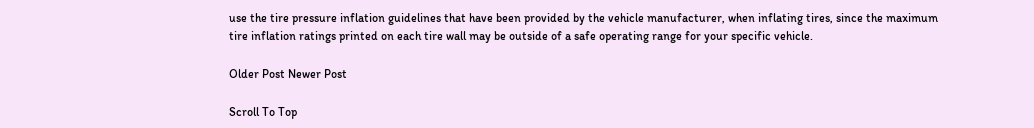use the tire pressure inflation guidelines that have been provided by the vehicle manufacturer, when inflating tires, since the maximum tire inflation ratings printed on each tire wall may be outside of a safe operating range for your specific vehicle.

Older Post Newer Post

Scroll To Top